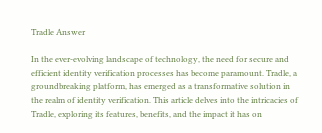Tradle Answer

In the ever-evolving landscape of technology, the need for secure and efficient identity verification processes has become paramount. Tradle, a groundbreaking platform, has emerged as a transformative solution in the realm of identity verification. This article delves into the intricacies of Tradle, exploring its features, benefits, and the impact it has on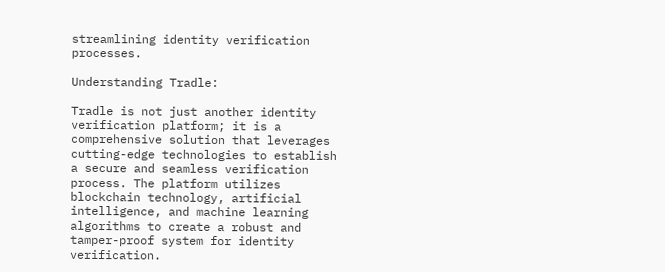streamlining identity verification processes.

Understanding Tradle:

Tradle is not just another identity verification platform; it is a comprehensive solution that leverages cutting-edge technologies to establish a secure and seamless verification process. The platform utilizes blockchain technology, artificial intelligence, and machine learning algorithms to create a robust and tamper-proof system for identity verification.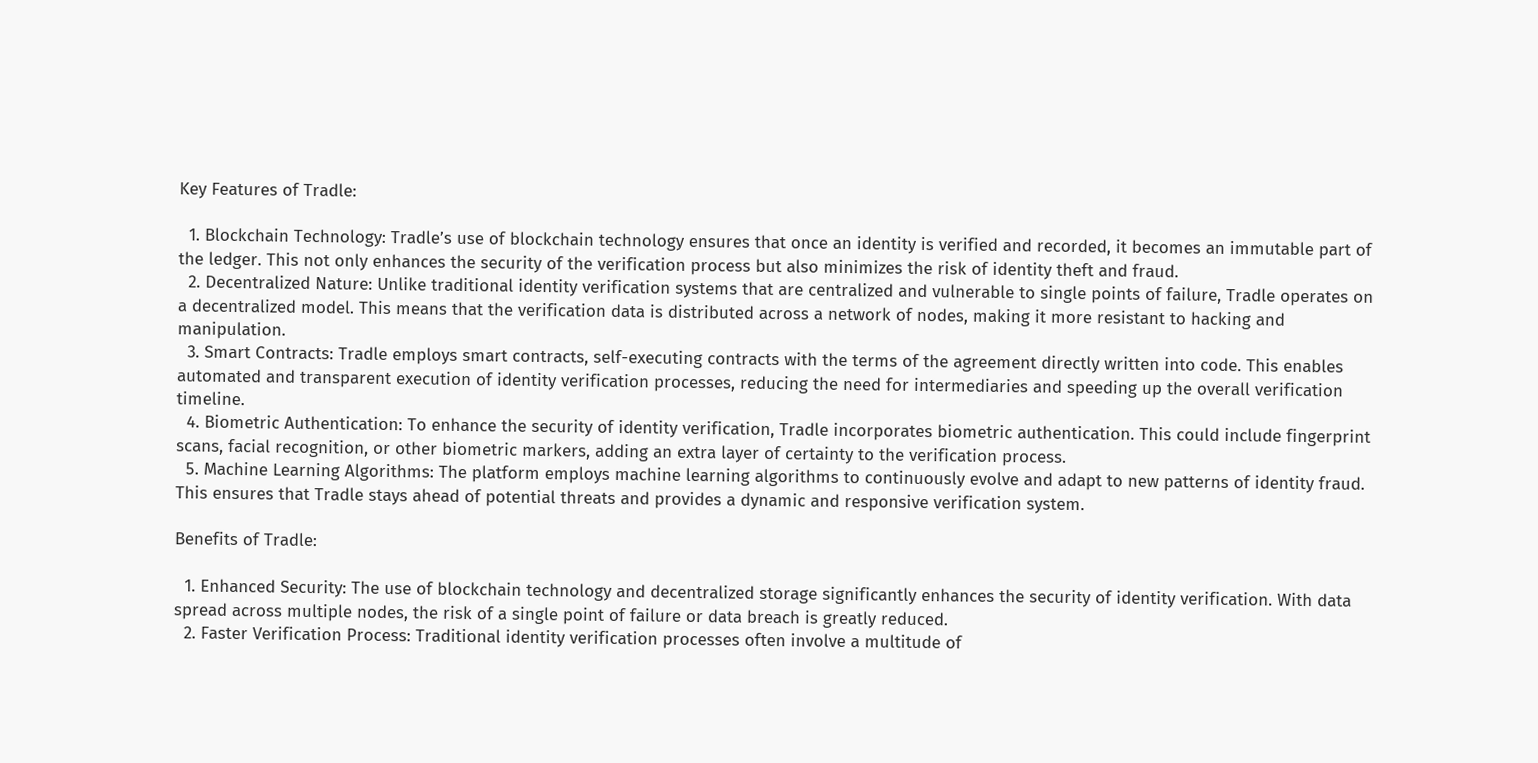Key Features of Tradle:

  1. Blockchain Technology: Tradle’s use of blockchain technology ensures that once an identity is verified and recorded, it becomes an immutable part of the ledger. This not only enhances the security of the verification process but also minimizes the risk of identity theft and fraud.
  2. Decentralized Nature: Unlike traditional identity verification systems that are centralized and vulnerable to single points of failure, Tradle operates on a decentralized model. This means that the verification data is distributed across a network of nodes, making it more resistant to hacking and manipulation.
  3. Smart Contracts: Tradle employs smart contracts, self-executing contracts with the terms of the agreement directly written into code. This enables automated and transparent execution of identity verification processes, reducing the need for intermediaries and speeding up the overall verification timeline.
  4. Biometric Authentication: To enhance the security of identity verification, Tradle incorporates biometric authentication. This could include fingerprint scans, facial recognition, or other biometric markers, adding an extra layer of certainty to the verification process.
  5. Machine Learning Algorithms: The platform employs machine learning algorithms to continuously evolve and adapt to new patterns of identity fraud. This ensures that Tradle stays ahead of potential threats and provides a dynamic and responsive verification system.

Benefits of Tradle:

  1. Enhanced Security: The use of blockchain technology and decentralized storage significantly enhances the security of identity verification. With data spread across multiple nodes, the risk of a single point of failure or data breach is greatly reduced.
  2. Faster Verification Process: Traditional identity verification processes often involve a multitude of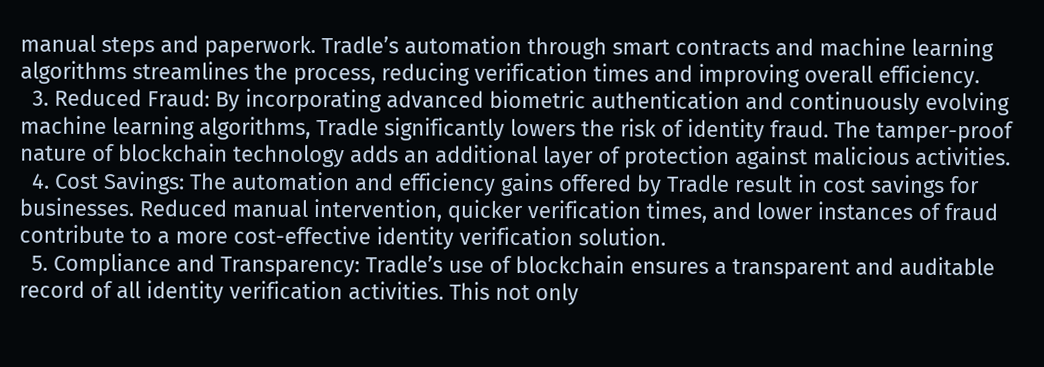manual steps and paperwork. Tradle’s automation through smart contracts and machine learning algorithms streamlines the process, reducing verification times and improving overall efficiency.
  3. Reduced Fraud: By incorporating advanced biometric authentication and continuously evolving machine learning algorithms, Tradle significantly lowers the risk of identity fraud. The tamper-proof nature of blockchain technology adds an additional layer of protection against malicious activities.
  4. Cost Savings: The automation and efficiency gains offered by Tradle result in cost savings for businesses. Reduced manual intervention, quicker verification times, and lower instances of fraud contribute to a more cost-effective identity verification solution.
  5. Compliance and Transparency: Tradle’s use of blockchain ensures a transparent and auditable record of all identity verification activities. This not only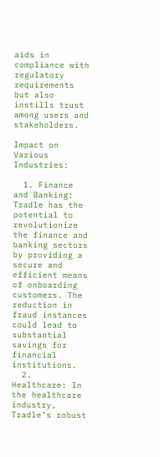aids in compliance with regulatory requirements but also instills trust among users and stakeholders.

Impact on Various Industries:

  1. Finance and Banking: Tradle has the potential to revolutionize the finance and banking sectors by providing a secure and efficient means of onboarding customers. The reduction in fraud instances could lead to substantial savings for financial institutions.
  2. Healthcare: In the healthcare industry, Tradle’s robust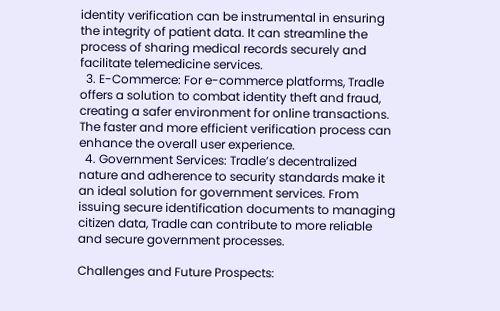identity verification can be instrumental in ensuring the integrity of patient data. It can streamline the process of sharing medical records securely and facilitate telemedicine services.
  3. E-Commerce: For e-commerce platforms, Tradle offers a solution to combat identity theft and fraud, creating a safer environment for online transactions. The faster and more efficient verification process can enhance the overall user experience.
  4. Government Services: Tradle’s decentralized nature and adherence to security standards make it an ideal solution for government services. From issuing secure identification documents to managing citizen data, Tradle can contribute to more reliable and secure government processes.

Challenges and Future Prospects: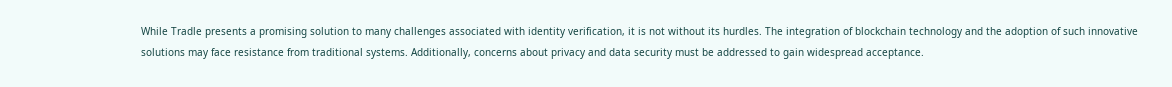While Tradle presents a promising solution to many challenges associated with identity verification, it is not without its hurdles. The integration of blockchain technology and the adoption of such innovative solutions may face resistance from traditional systems. Additionally, concerns about privacy and data security must be addressed to gain widespread acceptance.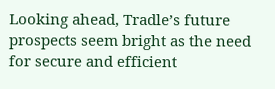Looking ahead, Tradle’s future prospects seem bright as the need for secure and efficient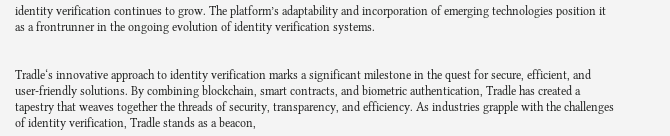identity verification continues to grow. The platform’s adaptability and incorporation of emerging technologies position it as a frontrunner in the ongoing evolution of identity verification systems.


Tradle‘s innovative approach to identity verification marks a significant milestone in the quest for secure, efficient, and user-friendly solutions. By combining blockchain, smart contracts, and biometric authentication, Tradle has created a tapestry that weaves together the threads of security, transparency, and efficiency. As industries grapple with the challenges of identity verification, Tradle stands as a beacon,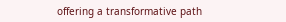offering a transformative path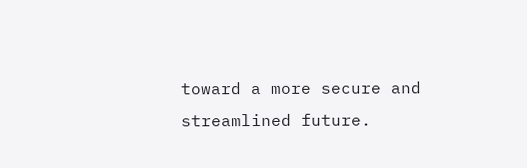toward a more secure and streamlined future.